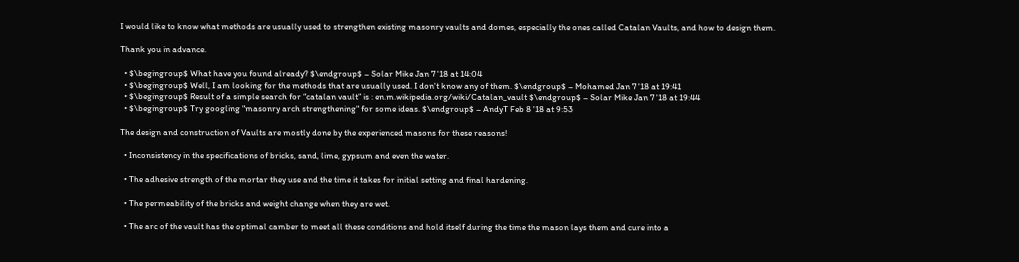I would like to know what methods are usually used to strengthen existing masonry vaults and domes, especially the ones called Catalan Vaults, and how to design them.

Thank you in advance.

  • $\begingroup$ What have you found already? $\endgroup$ – Solar Mike Jan 7 '18 at 14:04
  • $\begingroup$ Well, I am looking for the methods that are usually used. I don't know any of them. $\endgroup$ – Mohamed Jan 7 '18 at 19:41
  • $\begingroup$ Result of a simple search for “catalan vault” is : en.m.wikipedia.org/wiki/Catalan_vault $\endgroup$ – Solar Mike Jan 7 '18 at 19:44
  • $\begingroup$ Try googling "masonry arch strengthening" for some ideas. $\endgroup$ – AndyT Feb 8 '18 at 9:53

The design and construction of Vaults are mostly done by the experienced masons for these reasons!

  • Inconsistency in the specifications of bricks, sand, lime, gypsum and even the water.

  • The adhesive strength of the mortar they use and the time it takes for initial setting and final hardening.

  • The permeability of the bricks and weight change when they are wet.

  • The arc of the vault has the optimal camber to meet all these conditions and hold itself during the time the mason lays them and cure into a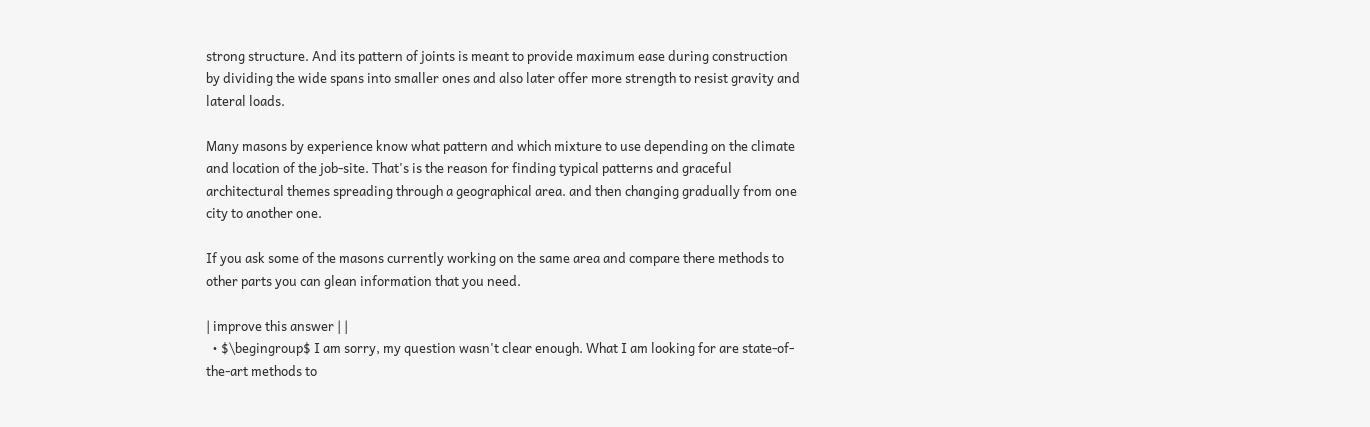strong structure. And its pattern of joints is meant to provide maximum ease during construction by dividing the wide spans into smaller ones and also later offer more strength to resist gravity and lateral loads.

Many masons by experience know what pattern and which mixture to use depending on the climate and location of the job-site. That's is the reason for finding typical patterns and graceful architectural themes spreading through a geographical area. and then changing gradually from one city to another one.

If you ask some of the masons currently working on the same area and compare there methods to other parts you can glean information that you need.

| improve this answer | |
  • $\begingroup$ I am sorry, my question wasn't clear enough. What I am looking for are state-of-the-art methods to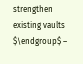strengthen existing vaults $\endgroup$ –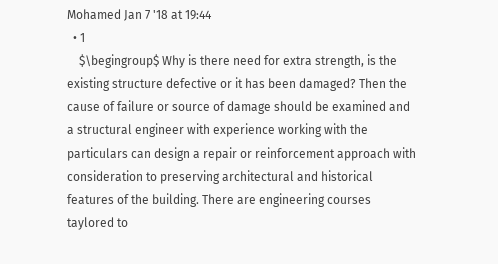Mohamed Jan 7 '18 at 19:44
  • 1
    $\begingroup$ Why is there need for extra strength, is the existing structure defective or it has been damaged? Then the cause of failure or source of damage should be examined and a structural engineer with experience working with the particulars can design a repair or reinforcement approach with consideration to preserving architectural and historical features of the building. There are engineering courses taylored to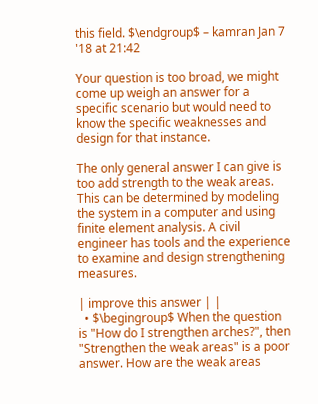this field. $\endgroup$ – kamran Jan 7 '18 at 21:42

Your question is too broad, we might come up weigh an answer for a specific scenario but would need to know the specific weaknesses and design for that instance.

The only general answer I can give is too add strength to the weak areas. This can be determined by modeling the system in a computer and using finite element analysis. A civil engineer has tools and the experience to examine and design strengthening measures.

| improve this answer | |
  • $\begingroup$ When the question is "How do I strengthen arches?", then "Strengthen the weak areas" is a poor answer. How are the weak areas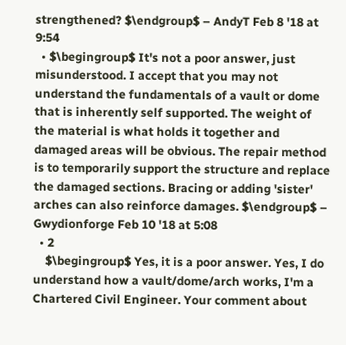strengthened? $\endgroup$ – AndyT Feb 8 '18 at 9:54
  • $\begingroup$ It's not a poor answer, just misunderstood. I accept that you may not understand the fundamentals of a vault or dome that is inherently self supported. The weight of the material is what holds it together and damaged areas will be obvious. The repair method is to temporarily support the structure and replace the damaged sections. Bracing or adding 'sister' arches can also reinforce damages. $\endgroup$ – Gwydionforge Feb 10 '18 at 5:08
  • 2
    $\begingroup$ Yes, it is a poor answer. Yes, I do understand how a vault/dome/arch works, I'm a Chartered Civil Engineer. Your comment about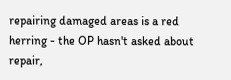repairing damaged areas is a red herring - the OP hasn't asked about repair,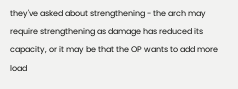they've asked about strengthening - the arch may require strengthening as damage has reduced its capacity, or it may be that the OP wants to add more load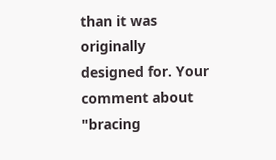than it was originally designed for. Your comment about "bracing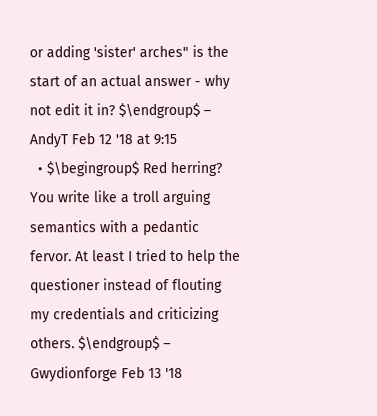or adding 'sister' arches" is the start of an actual answer - why not edit it in? $\endgroup$ – AndyT Feb 12 '18 at 9:15
  • $\begingroup$ Red herring? You write like a troll arguing semantics with a pedantic fervor. At least I tried to help the questioner instead of flouting my credentials and criticizing others. $\endgroup$ – Gwydionforge Feb 13 '18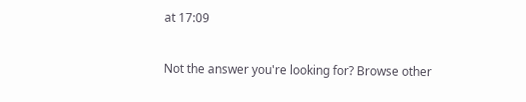at 17:09

Not the answer you're looking for? Browse other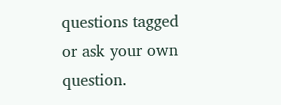questions tagged or ask your own question.